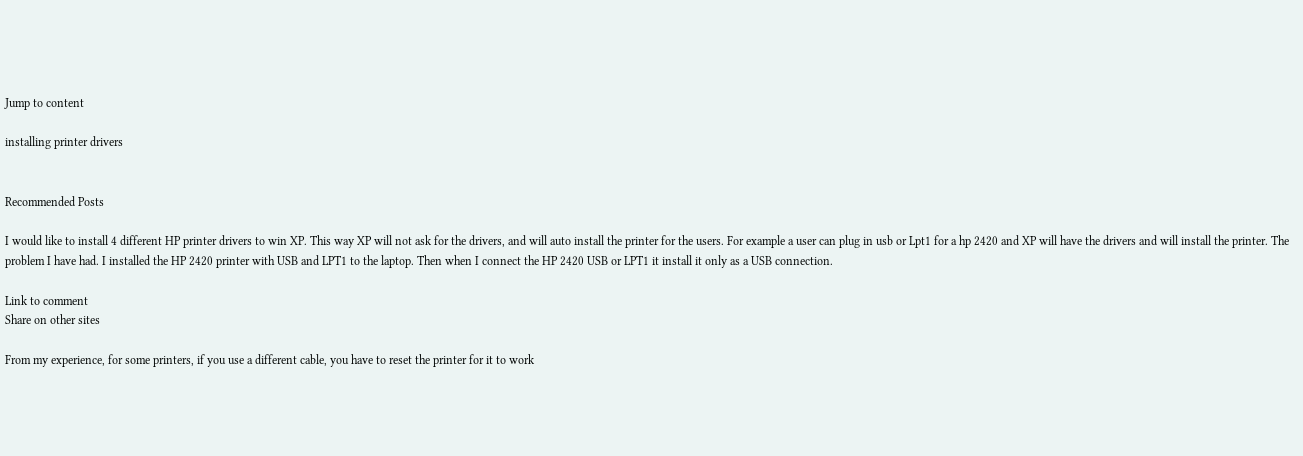Jump to content

installing printer drivers


Recommended Posts

I would like to install 4 different HP printer drivers to win XP. This way XP will not ask for the drivers, and will auto install the printer for the users. For example a user can plug in usb or Lpt1 for a hp 2420 and XP will have the drivers and will install the printer. The problem I have had. I installed the HP 2420 printer with USB and LPT1 to the laptop. Then when I connect the HP 2420 USB or LPT1 it install it only as a USB connection.

Link to comment
Share on other sites

From my experience, for some printers, if you use a different cable, you have to reset the printer for it to work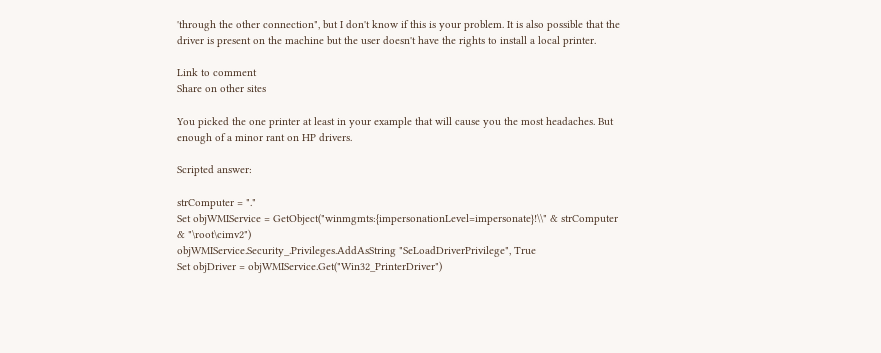'through the other connection", but I don't know if this is your problem. It is also possible that the driver is present on the machine but the user doesn't have the rights to install a local printer.

Link to comment
Share on other sites

You picked the one printer at least in your example that will cause you the most headaches. But enough of a minor rant on HP drivers.

Scripted answer:

strComputer = "."
Set objWMIService = GetObject("winmgmts:{impersonationLevel=impersonate}!\\" & strComputer & "\root\cimv2")
objWMIService.Security_.Privileges.AddAsString "SeLoadDriverPrivilege", True
Set objDriver = objWMIService.Get("Win32_PrinterDriver")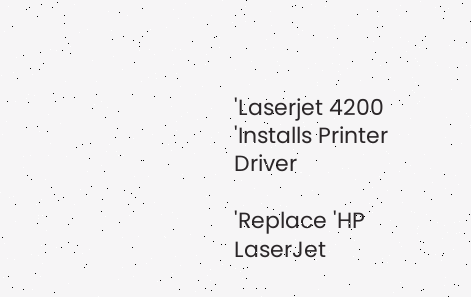'Laserjet 4200
'Installs Printer Driver

'Replace 'HP LaserJet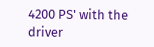4200 PS' with the driver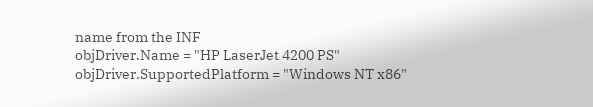name from the INF
objDriver.Name = "HP LaserJet 4200 PS"
objDriver.SupportedPlatform = "Windows NT x86"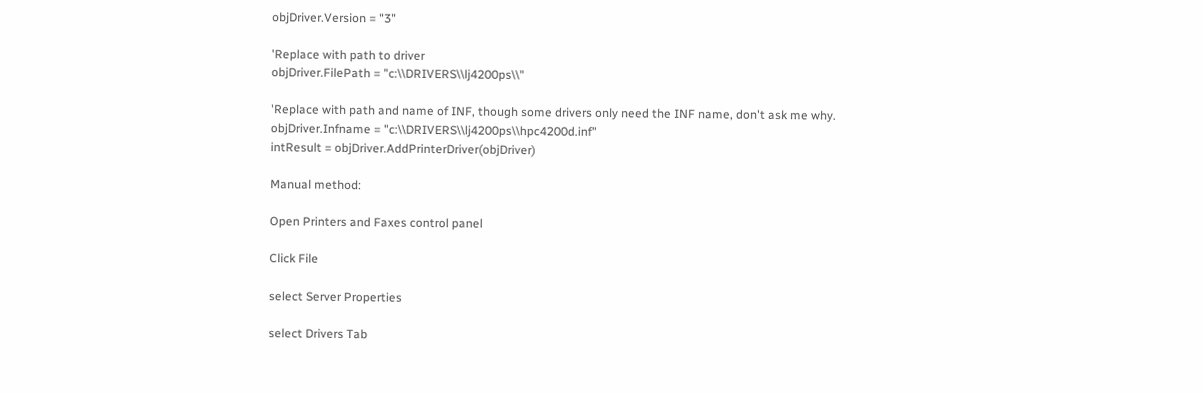objDriver.Version = "3"

'Replace with path to driver
objDriver.FilePath = "c:\\DRIVERS\\lj4200ps\\"

'Replace with path and name of INF, though some drivers only need the INF name, don't ask me why.
objDriver.Infname = "c:\\DRIVERS\\lj4200ps\\hpc4200d.inf"
intResult = objDriver.AddPrinterDriver(objDriver)

Manual method:

Open Printers and Faxes control panel

Click File

select Server Properties

select Drivers Tab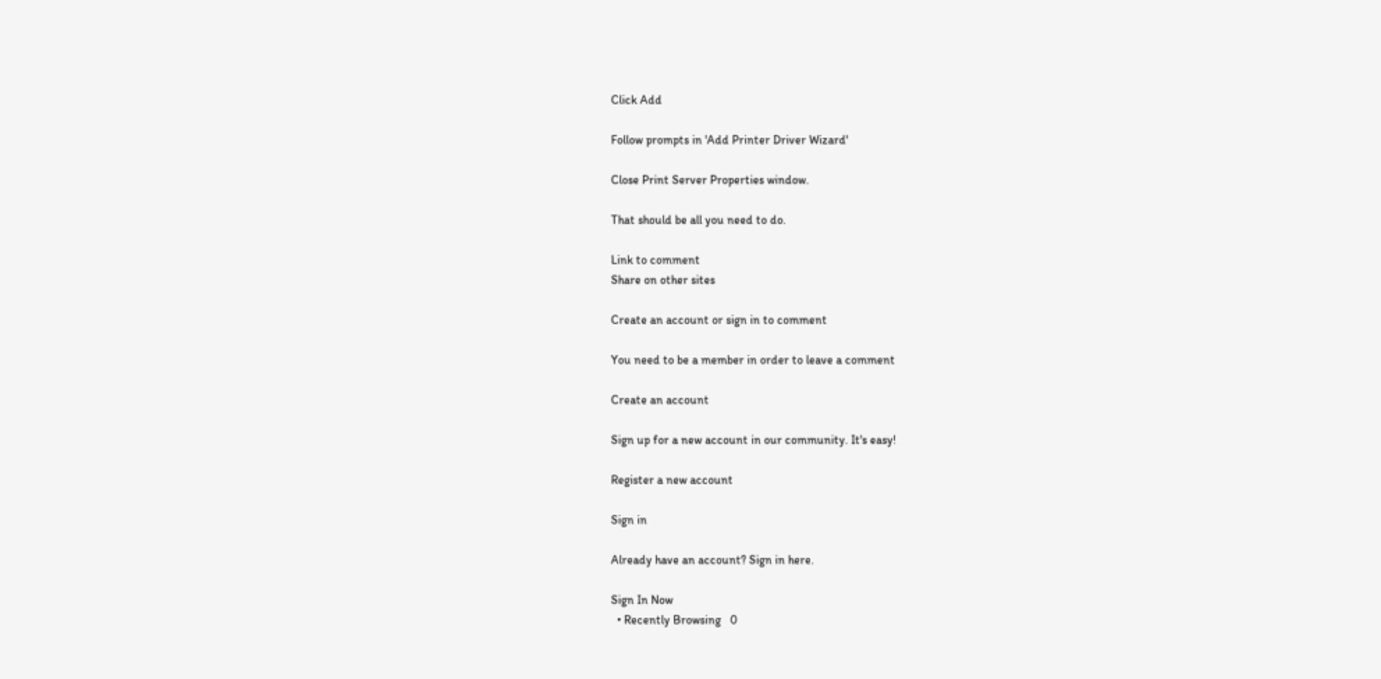Click Add

Follow prompts in 'Add Printer Driver Wizard'

Close Print Server Properties window.

That should be all you need to do.

Link to comment
Share on other sites

Create an account or sign in to comment

You need to be a member in order to leave a comment

Create an account

Sign up for a new account in our community. It's easy!

Register a new account

Sign in

Already have an account? Sign in here.

Sign In Now
  • Recently Browsing   0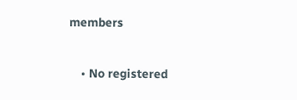members

    • No registered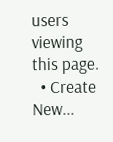users viewing this page.
  • Create New...